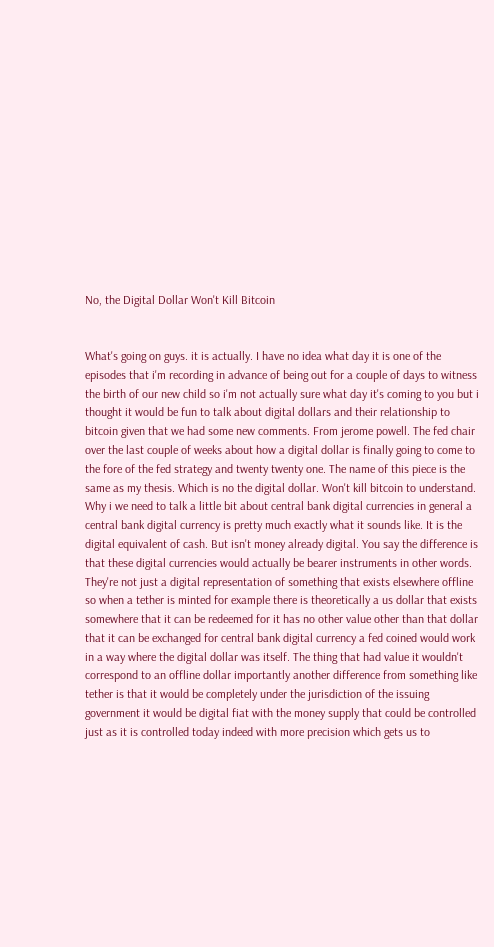No, the Digital Dollar Won't Kill Bitcoin


What's going on guys. it is actually. I have no idea what day it is one of the episodes that i'm recording in advance of being out for a couple of days to witness the birth of our new child so i'm not actually sure what day it's coming to you but i thought it would be fun to talk about digital dollars and their relationship to bitcoin given that we had some new comments. From jerome powell. The fed chair over the last couple of weeks about how a digital dollar is finally going to come to the fore of the fed strategy and twenty twenty one. The name of this piece is the same as my thesis. Which is no the digital dollar. Won't kill bitcoin to understand. Why i we need to talk a little bit about central bank digital currencies in general a central bank digital currency is pretty much exactly what it sounds like. It is the digital equivalent of cash. But isn't money already digital. You say the difference is that these digital currencies would actually be bearer instruments in other words. They're not just a digital representation of something that exists elsewhere offline so when a tether is minted for example there is theoretically a us dollar that exists somewhere that it can be redeemed for it has no other value other than that dollar that it can be exchanged for central bank digital currency a fed coined would work in a way where the digital dollar was itself. The thing that had value it wouldn't correspond to an offline dollar importantly another difference from something like tether is that it would be completely under the jurisdiction of the issuing government it would be digital fiat with the money supply that could be controlled just as it is controlled today indeed with more precision which gets us to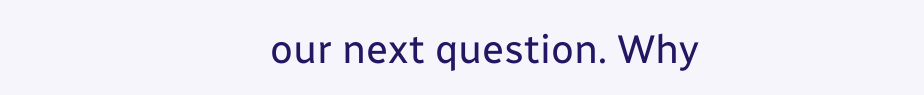our next question. Why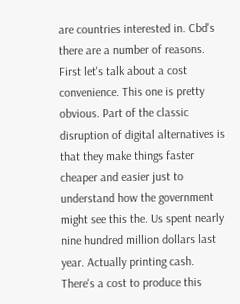are countries interested in. Cbd's there are a number of reasons. First let's talk about a cost convenience. This one is pretty obvious. Part of the classic disruption of digital alternatives is that they make things faster cheaper and easier just to understand how the government might see this the. Us spent nearly nine hundred million dollars last year. Actually printing cash. There's a cost to produce this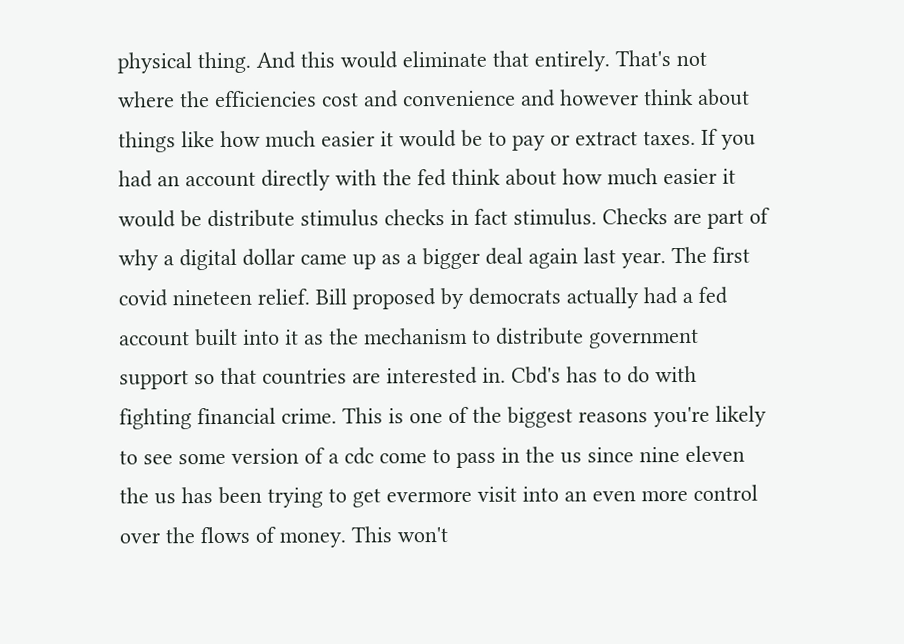physical thing. And this would eliminate that entirely. That's not where the efficiencies cost and convenience and however think about things like how much easier it would be to pay or extract taxes. If you had an account directly with the fed think about how much easier it would be distribute stimulus checks in fact stimulus. Checks are part of why a digital dollar came up as a bigger deal again last year. The first covid nineteen relief. Bill proposed by democrats actually had a fed account built into it as the mechanism to distribute government support so that countries are interested in. Cbd's has to do with fighting financial crime. This is one of the biggest reasons you're likely to see some version of a cdc come to pass in the us since nine eleven the us has been trying to get evermore visit into an even more control over the flows of money. This won't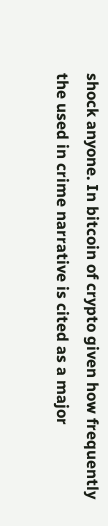shock anyone. In bitcoin of crypto given how frequently the used in crime narrative is cited as a major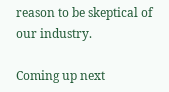reason to be skeptical of our industry.

Coming up next